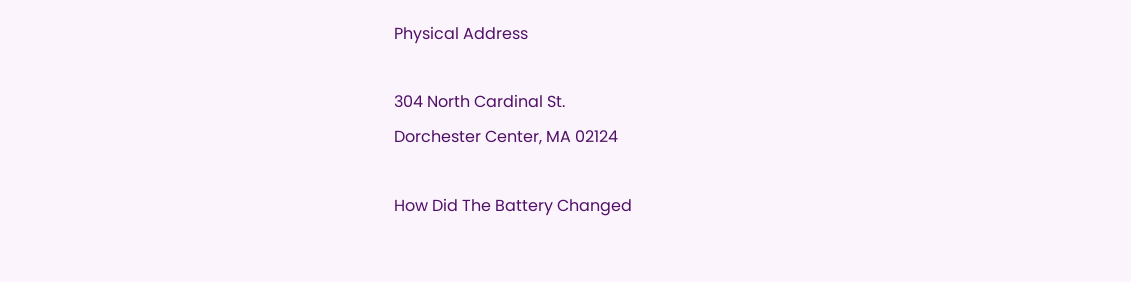Physical Address

304 North Cardinal St.
Dorchester Center, MA 02124

How Did The Battery Changed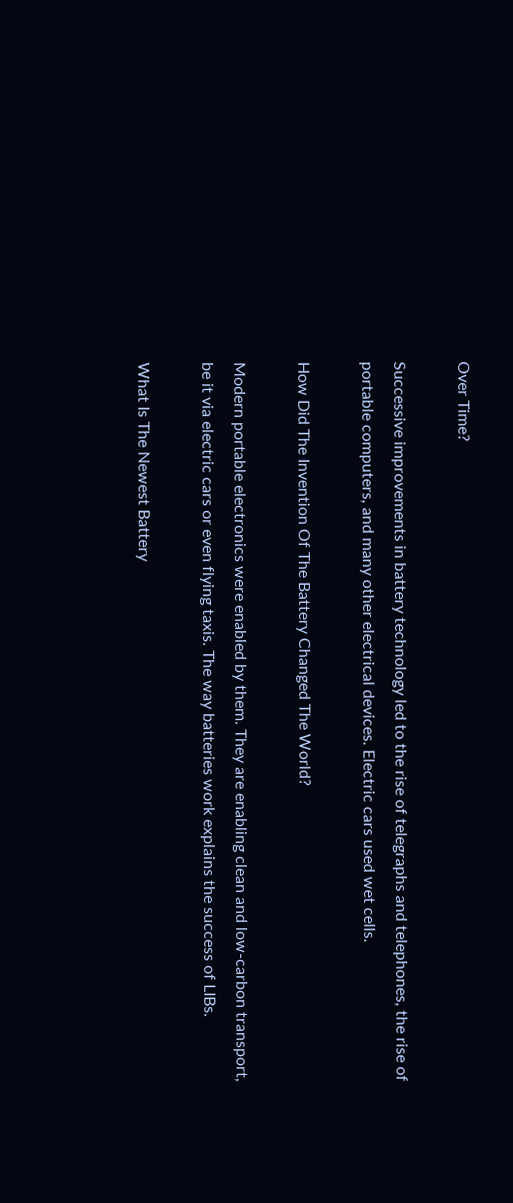Over Time?

Successive improvements in battery technology led to the rise of telegraphs and telephones, the rise of portable computers, and many other electrical devices. Electric cars used wet cells.

How Did The Invention Of The Battery Changed The World?

Modern portable electronics were enabled by them. They are enabling clean and low-carbon transport, be it via electric cars or even flying taxis. The way batteries work explains the success of LIBs.

What Is The Newest Battery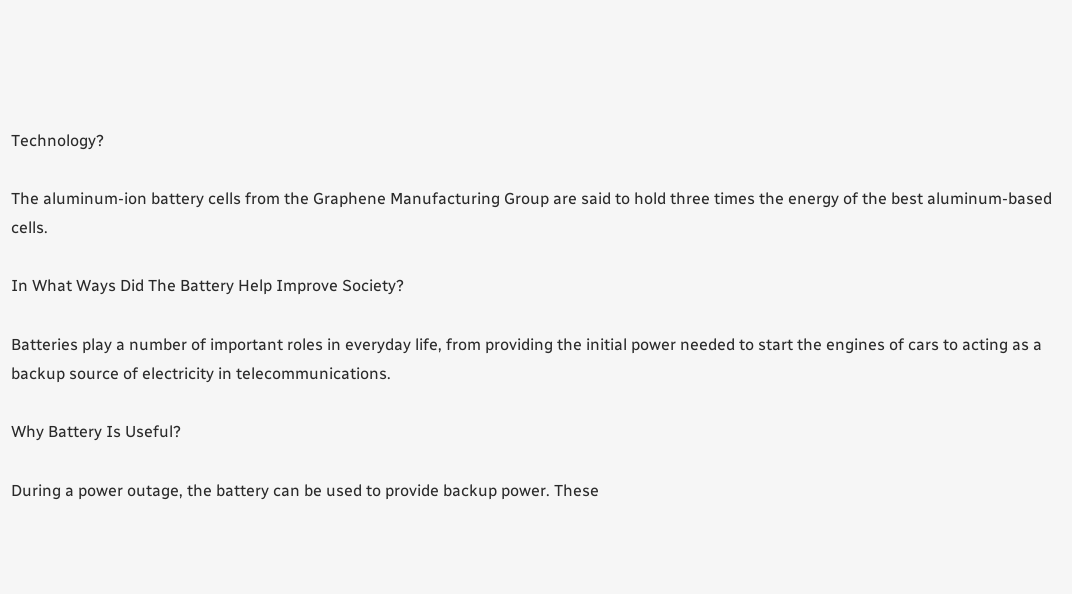Technology?

The aluminum-ion battery cells from the Graphene Manufacturing Group are said to hold three times the energy of the best aluminum-based cells.

In What Ways Did The Battery Help Improve Society?

Batteries play a number of important roles in everyday life, from providing the initial power needed to start the engines of cars to acting as a backup source of electricity in telecommunications.

Why Battery Is Useful?

During a power outage, the battery can be used to provide backup power. These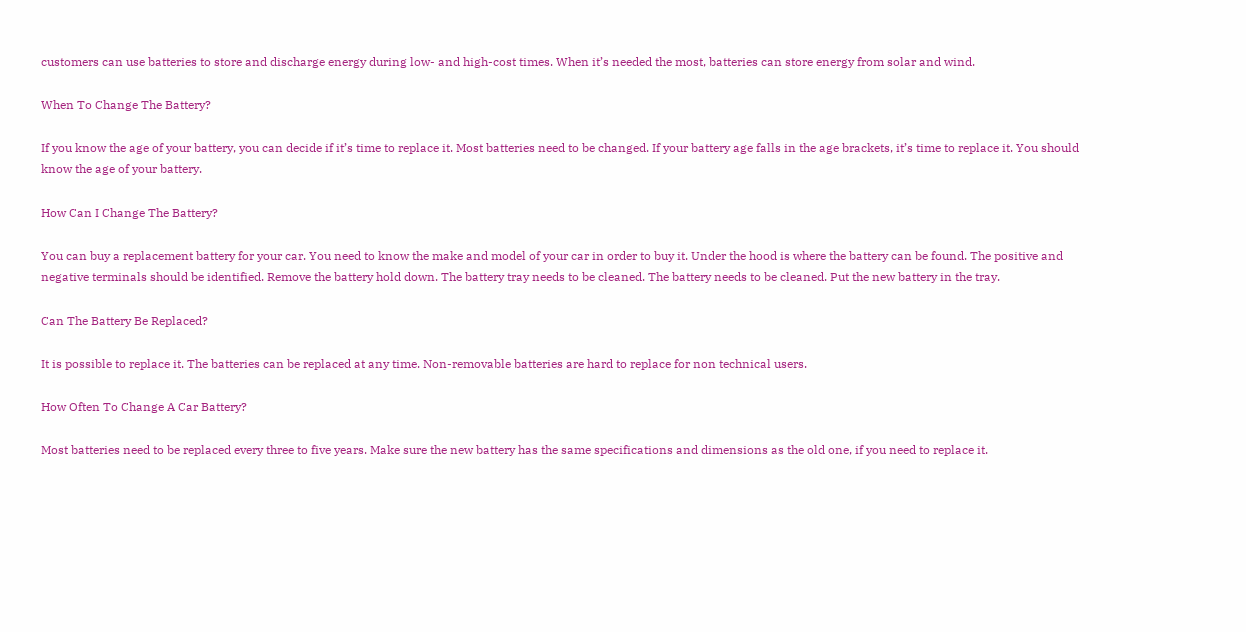customers can use batteries to store and discharge energy during low- and high-cost times. When it’s needed the most, batteries can store energy from solar and wind.

When To Change The Battery?

If you know the age of your battery, you can decide if it’s time to replace it. Most batteries need to be changed. If your battery age falls in the age brackets, it’s time to replace it. You should know the age of your battery.

How Can I Change The Battery?

You can buy a replacement battery for your car. You need to know the make and model of your car in order to buy it. Under the hood is where the battery can be found. The positive and negative terminals should be identified. Remove the battery hold down. The battery tray needs to be cleaned. The battery needs to be cleaned. Put the new battery in the tray.

Can The Battery Be Replaced?

It is possible to replace it. The batteries can be replaced at any time. Non-removable batteries are hard to replace for non technical users.

How Often To Change A Car Battery?

Most batteries need to be replaced every three to five years. Make sure the new battery has the same specifications and dimensions as the old one, if you need to replace it.